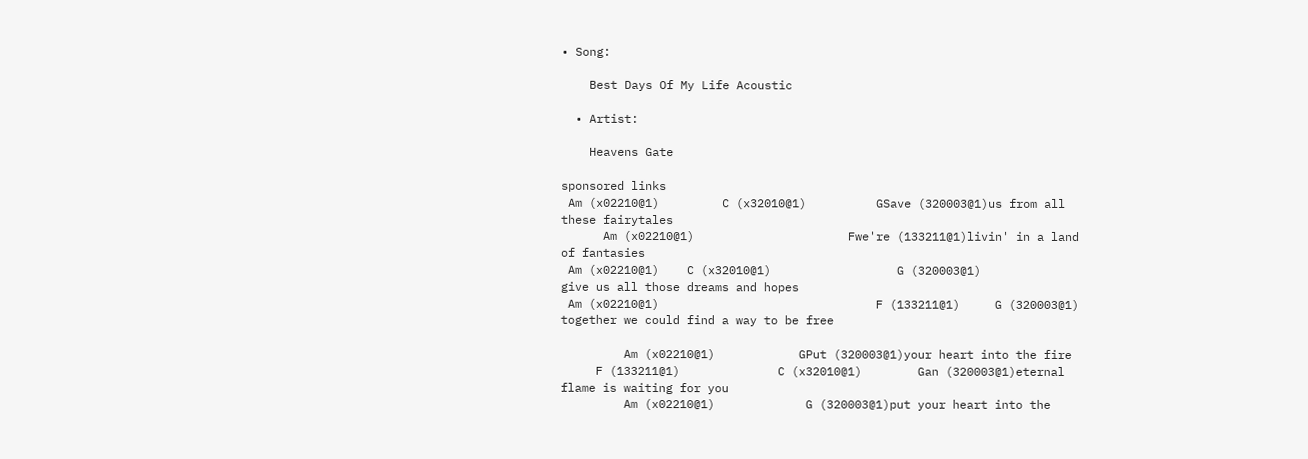• Song:

    Best Days Of My Life Acoustic

  • Artist:

    Heavens Gate

sponsored links
 Am (x02210@1)         C (x32010@1)          GSave (320003@1)us from all these fairytales
      Am (x02210@1)                      Fwe're (133211@1)livin' in a land of fantasies
 Am (x02210@1)    C (x32010@1)                  G (320003@1)
give us all those dreams and hopes
 Am (x02210@1)                               F (133211@1)     G (320003@1)
together we could find a way to be free

         Am (x02210@1)            GPut (320003@1)your heart into the fire
     F (133211@1)              C (x32010@1)        Gan (320003@1)eternal flame is waiting for you
         Am (x02210@1)             G (320003@1)put your heart into the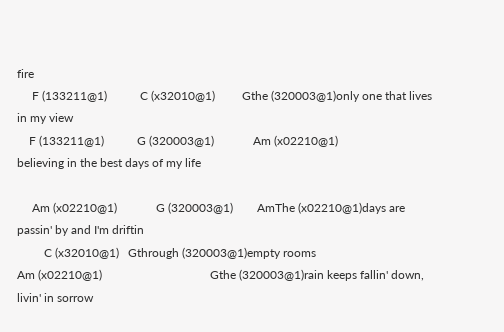fire
     F (133211@1)           C (x32010@1)         Gthe (320003@1)only one that lives in my view
    F (133211@1)           G (320003@1)             Am (x02210@1)
believing in the best days of my life

     Am (x02210@1)             G (320003@1)        AmThe (x02210@1)days are passin' by and I'm driftin
         C (x32010@1)   Gthrough (320003@1)empty rooms
Am (x02210@1)                                    Gthe (320003@1)rain keeps fallin' down, livin' in sorrow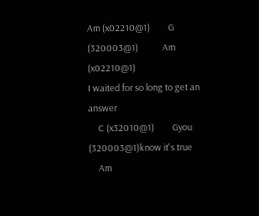Am (x02210@1)         G (320003@1)            Am (x02210@1)
I waited for so long to get an answer
     C (x32010@1)         Gyou (320003@1)know it's true
     Am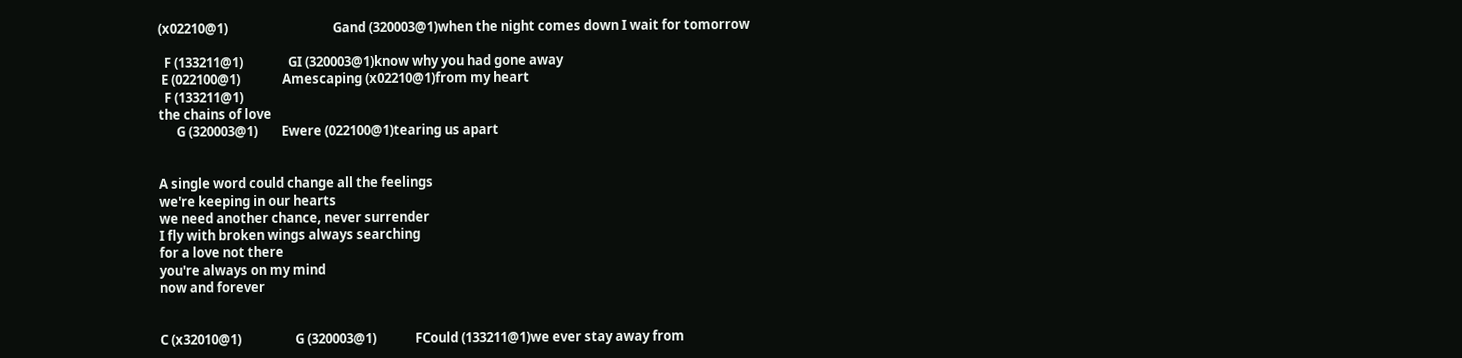(x02210@1)                                   Gand (320003@1)when the night comes down I wait for tomorrow

  F (133211@1)               GI (320003@1)know why you had gone away
 E (022100@1)              Amescaping (x02210@1)from my heart
  F (133211@1)
the chains of love
      G (320003@1)        Ewere (022100@1)tearing us apart


A single word could change all the feelings
we're keeping in our hearts
we need another chance, never surrender
I fly with broken wings always searching
for a love not there
you're always on my mind
now and forever


C (x32010@1)                  G (320003@1)             FCould (133211@1)we ever stay away from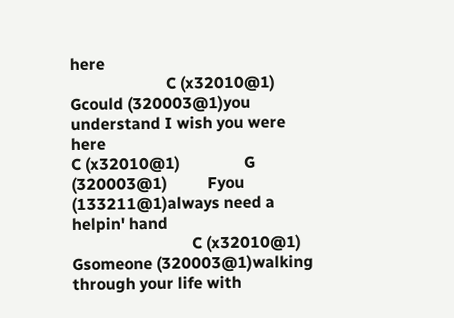here
                        C (x32010@1)            Gcould (320003@1)you understand I wish you were here
C (x32010@1)                G (320003@1)          Fyou (133211@1)always need a helpin' hand
                              C (x32010@1)        Gsomeone (320003@1)walking through your life with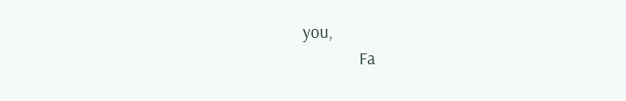you,
              Fa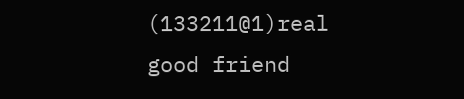(133211@1)real good friend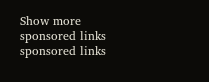Show more
sponsored links
sponsored links